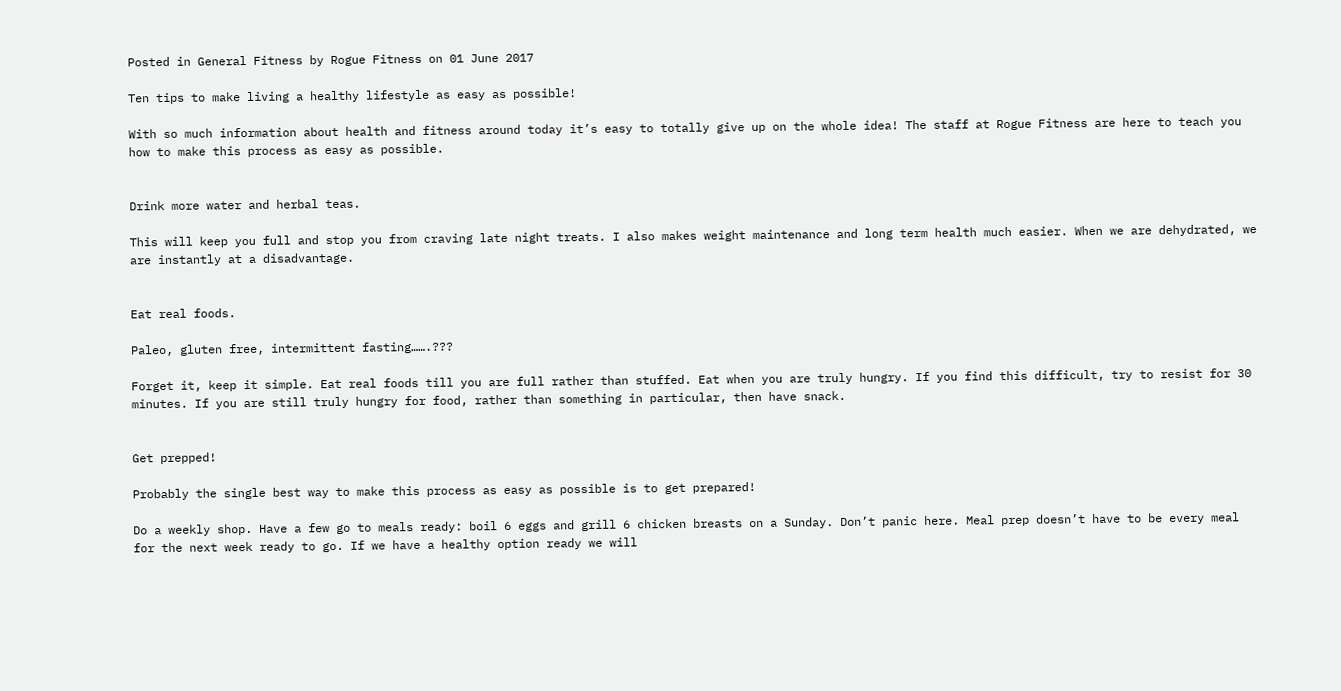Posted in General Fitness by Rogue Fitness on 01 June 2017

Ten tips to make living a healthy lifestyle as easy as possible!

With so much information about health and fitness around today it’s easy to totally give up on the whole idea! The staff at Rogue Fitness are here to teach you how to make this process as easy as possible.


Drink more water and herbal teas.

This will keep you full and stop you from craving late night treats. I also makes weight maintenance and long term health much easier. When we are dehydrated, we are instantly at a disadvantage.


Eat real foods.

Paleo, gluten free, intermittent fasting…….???

Forget it, keep it simple. Eat real foods till you are full rather than stuffed. Eat when you are truly hungry. If you find this difficult, try to resist for 30 minutes. If you are still truly hungry for food, rather than something in particular, then have snack.


Get prepped!

Probably the single best way to make this process as easy as possible is to get prepared!

Do a weekly shop. Have a few go to meals ready: boil 6 eggs and grill 6 chicken breasts on a Sunday. Don’t panic here. Meal prep doesn’t have to be every meal for the next week ready to go. If we have a healthy option ready we will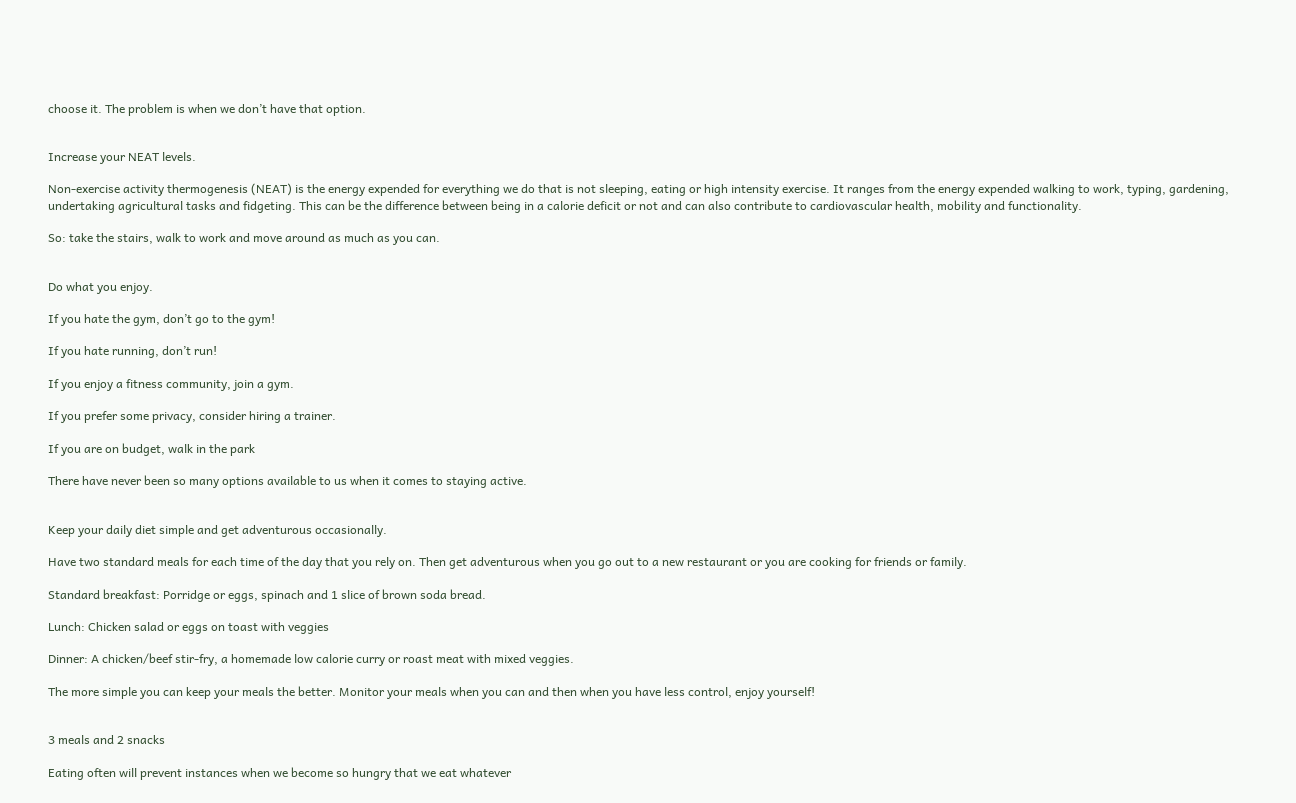choose it. The problem is when we don’t have that option.


Increase your NEAT levels.

Non-exercise activity thermogenesis (NEAT) is the energy expended for everything we do that is not sleeping, eating or high intensity exercise. It ranges from the energy expended walking to work, typing, gardening, undertaking agricultural tasks and fidgeting. This can be the difference between being in a calorie deficit or not and can also contribute to cardiovascular health, mobility and functionality.

So: take the stairs, walk to work and move around as much as you can.


Do what you enjoy.

If you hate the gym, don’t go to the gym!

If you hate running, don’t run!

If you enjoy a fitness community, join a gym.

If you prefer some privacy, consider hiring a trainer.

If you are on budget, walk in the park

There have never been so many options available to us when it comes to staying active.


Keep your daily diet simple and get adventurous occasionally.

Have two standard meals for each time of the day that you rely on. Then get adventurous when you go out to a new restaurant or you are cooking for friends or family.

Standard breakfast: Porridge or eggs, spinach and 1 slice of brown soda bread.

Lunch: Chicken salad or eggs on toast with veggies

Dinner: A chicken/beef stir-fry, a homemade low calorie curry or roast meat with mixed veggies.

The more simple you can keep your meals the better. Monitor your meals when you can and then when you have less control, enjoy yourself!


3 meals and 2 snacks

Eating often will prevent instances when we become so hungry that we eat whatever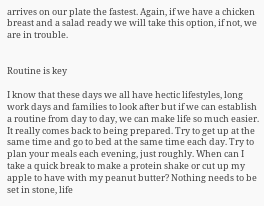arrives on our plate the fastest. Again, if we have a chicken breast and a salad ready we will take this option, if not, we are in trouble.


Routine is key

I know that these days we all have hectic lifestyles, long work days and families to look after but if we can establish a routine from day to day, we can make life so much easier. It really comes back to being prepared. Try to get up at the same time and go to bed at the same time each day. Try to plan your meals each evening, just roughly. When can I take a quick break to make a protein shake or cut up my apple to have with my peanut butter? Nothing needs to be set in stone, life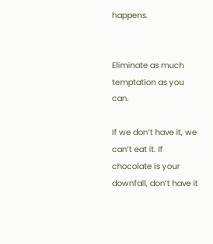happens.


Eliminate as much temptation as you can.

If we don’t have it, we can’t eat it. If chocolate is your downfall, don’t have it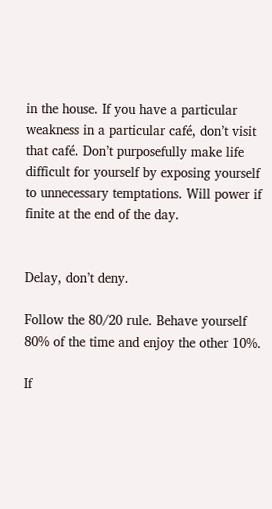in the house. If you have a particular weakness in a particular café, don’t visit that café. Don’t purposefully make life difficult for yourself by exposing yourself to unnecessary temptations. Will power if finite at the end of the day.


Delay, don’t deny.

Follow the 80/20 rule. Behave yourself 80% of the time and enjoy the other 10%.

If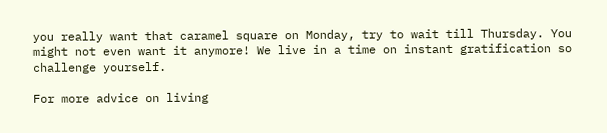you really want that caramel square on Monday, try to wait till Thursday. You might not even want it anymore! We live in a time on instant gratification so challenge yourself.

For more advice on living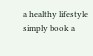a healthy lifestyle simply book a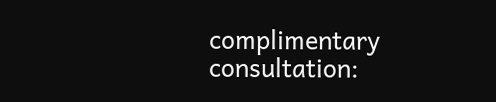complimentary consultation: